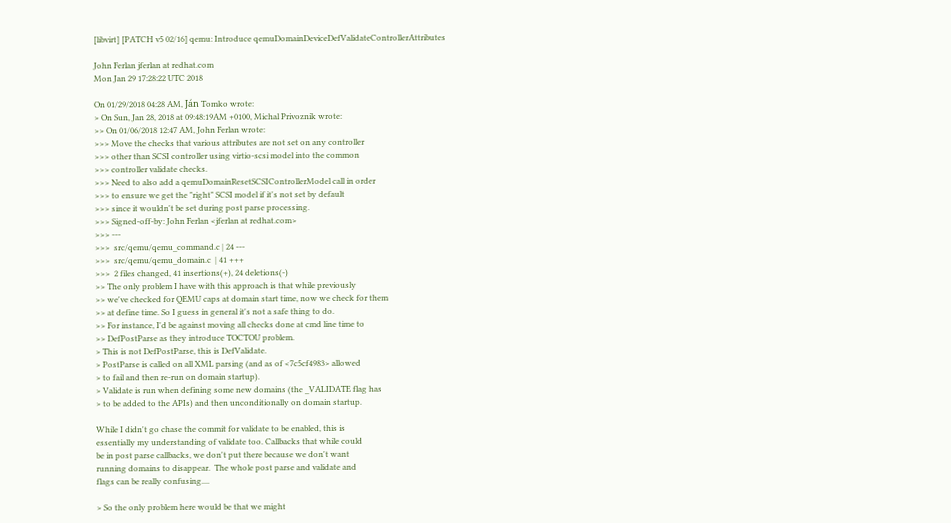[libvirt] [PATCH v5 02/16] qemu: Introduce qemuDomainDeviceDefValidateControllerAttributes

John Ferlan jferlan at redhat.com
Mon Jan 29 17:28:22 UTC 2018

On 01/29/2018 04:28 AM, Ján Tomko wrote:
> On Sun, Jan 28, 2018 at 09:48:19AM +0100, Michal Privoznik wrote:
>> On 01/06/2018 12:47 AM, John Ferlan wrote:
>>> Move the checks that various attributes are not set on any controller
>>> other than SCSI controller using virtio-scsi model into the common
>>> controller validate checks.
>>> Need to also add a qemuDomainResetSCSIControllerModel call in order
>>> to ensure we get the "right" SCSI model if it's not set by default
>>> since it wouldn't be set during post parse processing.
>>> Signed-off-by: John Ferlan <jferlan at redhat.com>
>>> ---
>>>  src/qemu/qemu_command.c | 24 ---
>>>  src/qemu/qemu_domain.c  | 41 +++
>>>  2 files changed, 41 insertions(+), 24 deletions(-)
>> The only problem I have with this approach is that while previously
>> we've checked for QEMU caps at domain start time, now we check for them
>> at define time. So I guess in general it's not a safe thing to do.
>> For instance, I'd be against moving all checks done at cmd line time to
>> DefPostParse as they introduce TOCTOU problem.
> This is not DefPostParse, this is DefValidate.
> PostParse is called on all XML parsing (and as of <7c5cf4983> allowed
> to fail and then re-run on domain startup).
> Validate is run when defining some new domains (the _VALIDATE flag has
> to be added to the APIs) and then unconditionally on domain startup.

While I didn't go chase the commit for validate to be enabled, this is
essentially my understanding of validate too. Callbacks that while could
be in post parse callbacks, we don't put there because we don't want
running domains to disappear.  The whole post parse and validate and
flags can be really confusing....

> So the only problem here would be that we might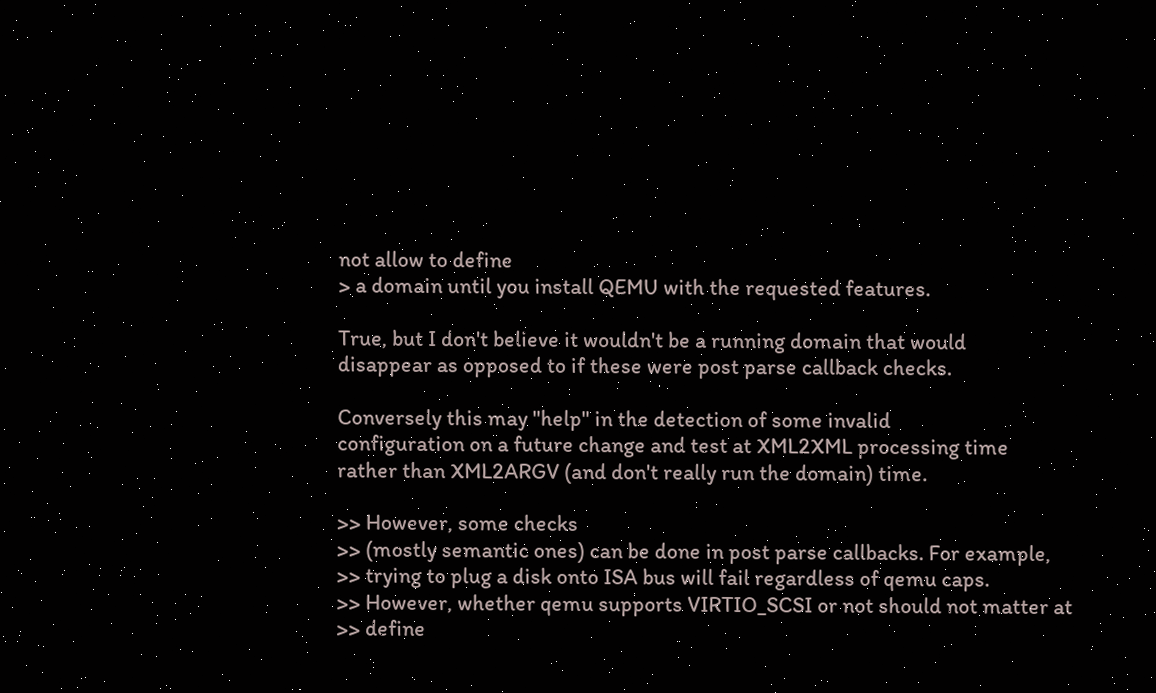not allow to define
> a domain until you install QEMU with the requested features.

True, but I don't believe it wouldn't be a running domain that would
disappear as opposed to if these were post parse callback checks.

Conversely this may "help" in the detection of some invalid
configuration on a future change and test at XML2XML processing time
rather than XML2ARGV (and don't really run the domain) time.

>> However, some checks
>> (mostly semantic ones) can be done in post parse callbacks. For example,
>> trying to plug a disk onto ISA bus will fail regardless of qemu caps.
>> However, whether qemu supports VIRTIO_SCSI or not should not matter at
>> define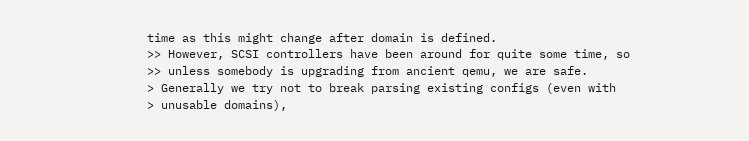time as this might change after domain is defined.
>> However, SCSI controllers have been around for quite some time, so
>> unless somebody is upgrading from ancient qemu, we are safe.
> Generally we try not to break parsing existing configs (even with
> unusable domains),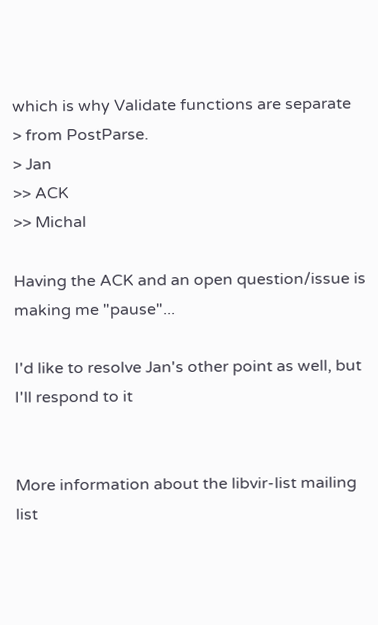which is why Validate functions are separate
> from PostParse.
> Jan
>> ACK
>> Michal

Having the ACK and an open question/issue is making me "pause"...

I'd like to resolve Jan's other point as well, but I'll respond to it


More information about the libvir-list mailing list